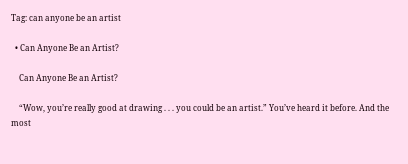Tag: can anyone be an artist

  • Can Anyone Be an Artist?

    Can Anyone Be an Artist?

    “Wow, you’re really good at drawing . . . you could be an artist.” You’ve heard it before. And the most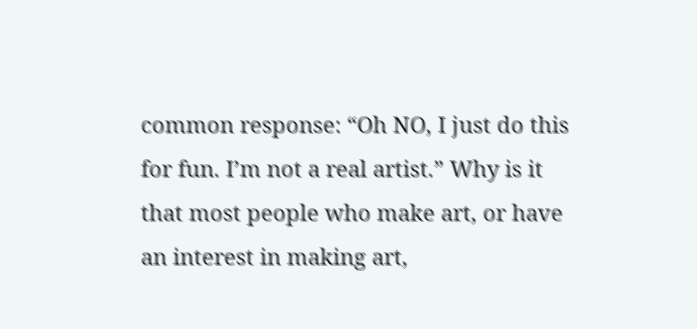common response: “Oh NO, I just do this for fun. I’m not a real artist.” Why is it that most people who make art, or have an interest in making art,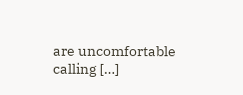are uncomfortable calling […]